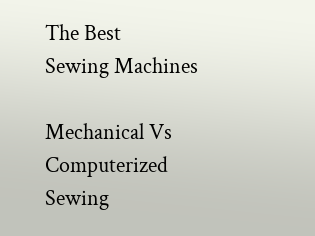The Best
Sewing Machines

Mechanical Vs Computerized Sewing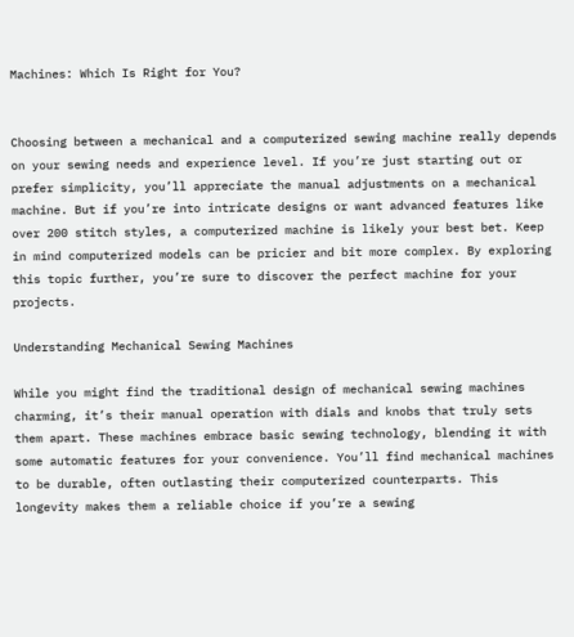Machines: Which Is Right for You?


Choosing between a mechanical and a computerized sewing machine really depends on your sewing needs and experience level. If you’re just starting out or prefer simplicity, you’ll appreciate the manual adjustments on a mechanical machine. But if you’re into intricate designs or want advanced features like over 200 stitch styles, a computerized machine is likely your best bet. Keep in mind computerized models can be pricier and bit more complex. By exploring this topic further, you’re sure to discover the perfect machine for your projects.

Understanding Mechanical Sewing Machines

While you might find the traditional design of mechanical sewing machines charming, it’s their manual operation with dials and knobs that truly sets them apart. These machines embrace basic sewing technology, blending it with some automatic features for your convenience. You’ll find mechanical machines to be durable, often outlasting their computerized counterparts. This longevity makes them a reliable choice if you’re a sewing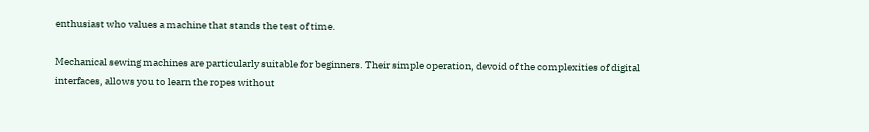enthusiast who values a machine that stands the test of time.

Mechanical sewing machines are particularly suitable for beginners. Their simple operation, devoid of the complexities of digital interfaces, allows you to learn the ropes without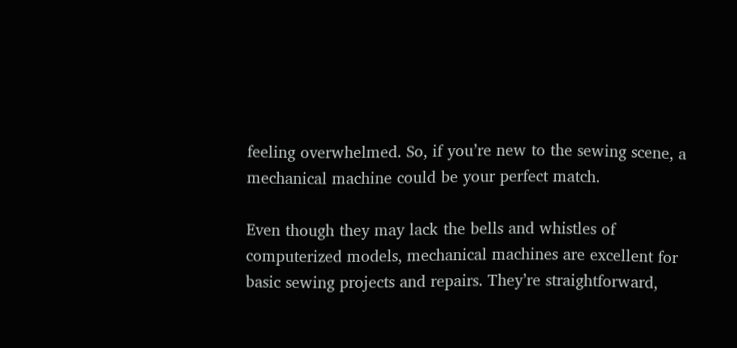feeling overwhelmed. So, if you’re new to the sewing scene, a mechanical machine could be your perfect match.

Even though they may lack the bells and whistles of computerized models, mechanical machines are excellent for basic sewing projects and repairs. They’re straightforward,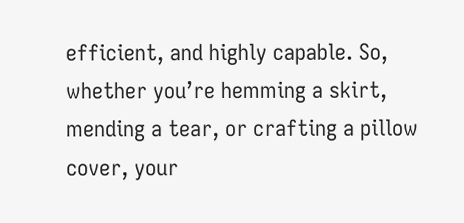efficient, and highly capable. So, whether you’re hemming a skirt, mending a tear, or crafting a pillow cover, your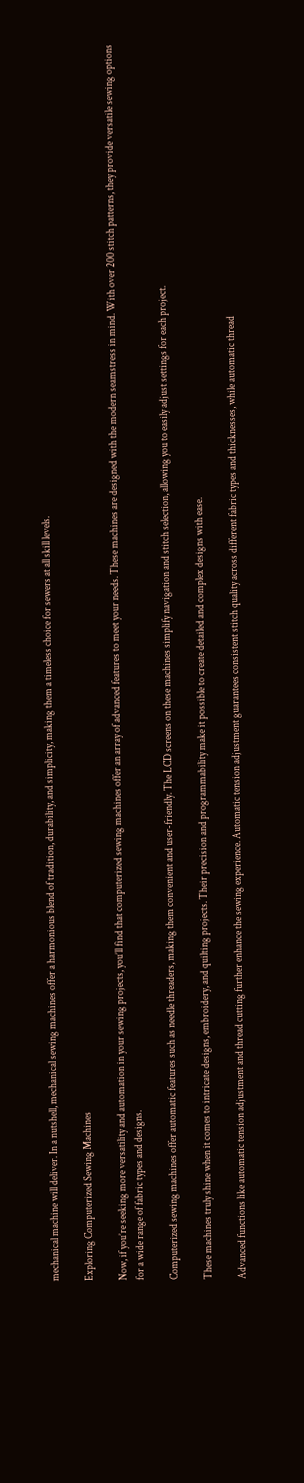mechanical machine will deliver. In a nutshell, mechanical sewing machines offer a harmonious blend of tradition, durability, and simplicity, making them a timeless choice for sewers at all skill levels.

Exploring Computerized Sewing Machines

Now, if you’re seeking more versatility and automation in your sewing projects, you’ll find that computerized sewing machines offer an array of advanced features to meet your needs. These machines are designed with the modern seamstress in mind. With over 200 stitch patterns, they provide versatile sewing options for a wide range of fabric types and designs.

Computerized sewing machines offer automatic features such as needle threaders, making them convenient and user-friendly. The LCD screens on these machines simplify navigation and stitch selection, allowing you to easily adjust settings for each project.

These machines truly shine when it comes to intricate designs, embroidery, and quilting projects. Their precision and programmability make it possible to create detailed and complex designs with ease.

Advanced functions like automatic tension adjustment and thread cutting further enhance the sewing experience. Automatic tension adjustment guarantees consistent stitch quality across different fabric types and thicknesses, while automatic thread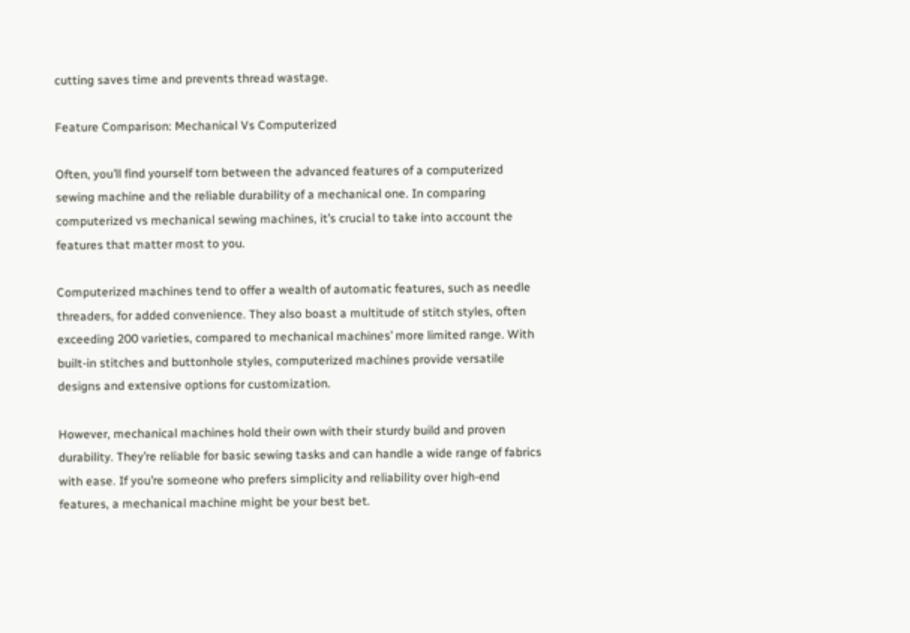cutting saves time and prevents thread wastage.

Feature Comparison: Mechanical Vs Computerized

Often, you’ll find yourself torn between the advanced features of a computerized sewing machine and the reliable durability of a mechanical one. In comparing computerized vs mechanical sewing machines, it’s crucial to take into account the features that matter most to you.

Computerized machines tend to offer a wealth of automatic features, such as needle threaders, for added convenience. They also boast a multitude of stitch styles, often exceeding 200 varieties, compared to mechanical machines’ more limited range. With built-in stitches and buttonhole styles, computerized machines provide versatile designs and extensive options for customization.

However, mechanical machines hold their own with their sturdy build and proven durability. They’re reliable for basic sewing tasks and can handle a wide range of fabrics with ease. If you’re someone who prefers simplicity and reliability over high-end features, a mechanical machine might be your best bet.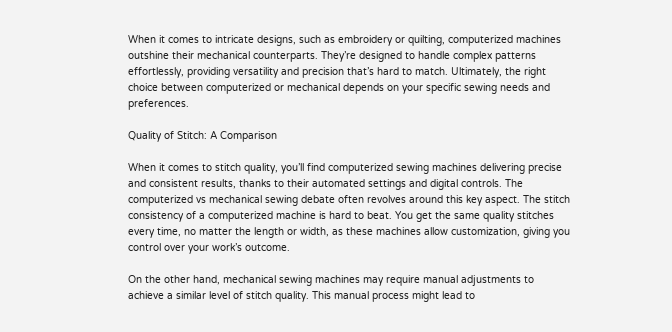When it comes to intricate designs, such as embroidery or quilting, computerized machines outshine their mechanical counterparts. They’re designed to handle complex patterns effortlessly, providing versatility and precision that’s hard to match. Ultimately, the right choice between computerized or mechanical depends on your specific sewing needs and preferences.

Quality of Stitch: A Comparison

When it comes to stitch quality, you’ll find computerized sewing machines delivering precise and consistent results, thanks to their automated settings and digital controls. The computerized vs mechanical sewing debate often revolves around this key aspect. The stitch consistency of a computerized machine is hard to beat. You get the same quality stitches every time, no matter the length or width, as these machines allow customization, giving you control over your work’s outcome.

On the other hand, mechanical sewing machines may require manual adjustments to achieve a similar level of stitch quality. This manual process might lead to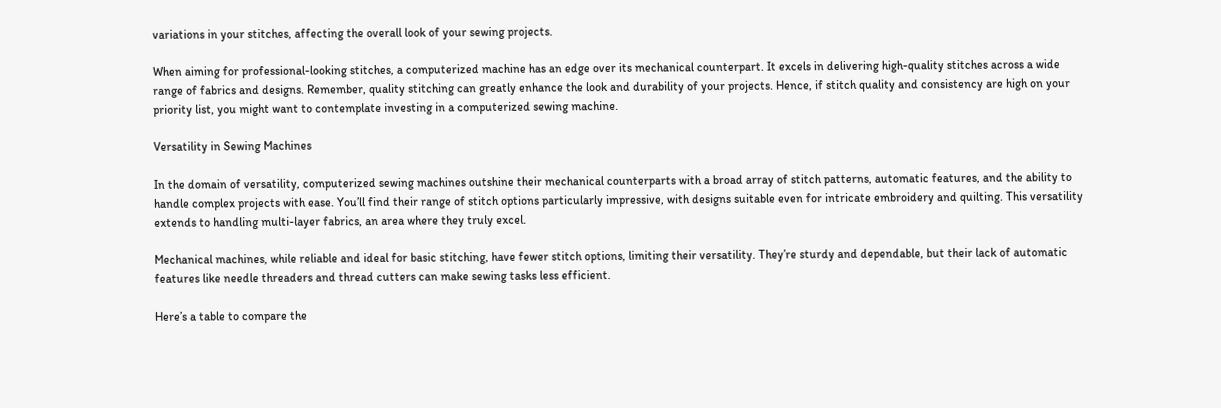variations in your stitches, affecting the overall look of your sewing projects.

When aiming for professional-looking stitches, a computerized machine has an edge over its mechanical counterpart. It excels in delivering high-quality stitches across a wide range of fabrics and designs. Remember, quality stitching can greatly enhance the look and durability of your projects. Hence, if stitch quality and consistency are high on your priority list, you might want to contemplate investing in a computerized sewing machine.

Versatility in Sewing Machines

In the domain of versatility, computerized sewing machines outshine their mechanical counterparts with a broad array of stitch patterns, automatic features, and the ability to handle complex projects with ease. You’ll find their range of stitch options particularly impressive, with designs suitable even for intricate embroidery and quilting. This versatility extends to handling multi-layer fabrics, an area where they truly excel.

Mechanical machines, while reliable and ideal for basic stitching, have fewer stitch options, limiting their versatility. They’re sturdy and dependable, but their lack of automatic features like needle threaders and thread cutters can make sewing tasks less efficient.

Here’s a table to compare the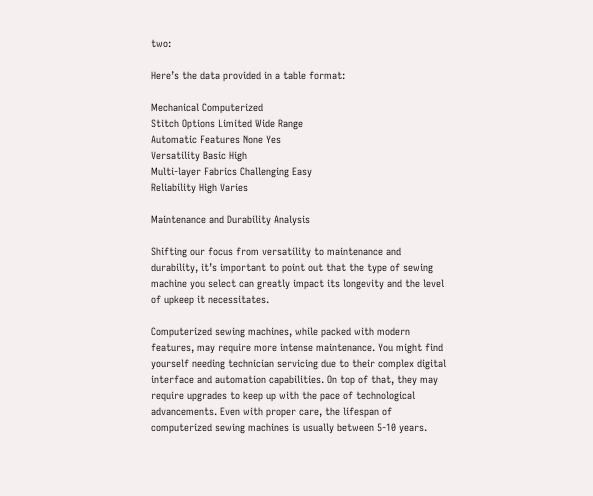two:

Here’s the data provided in a table format:

Mechanical Computerized
Stitch Options Limited Wide Range
Automatic Features None Yes
Versatility Basic High
Multi-layer Fabrics Challenging Easy
Reliability High Varies

Maintenance and Durability Analysis

Shifting our focus from versatility to maintenance and durability, it’s important to point out that the type of sewing machine you select can greatly impact its longevity and the level of upkeep it necessitates.

Computerized sewing machines, while packed with modern features, may require more intense maintenance. You might find yourself needing technician servicing due to their complex digital interface and automation capabilities. On top of that, they may require upgrades to keep up with the pace of technological advancements. Even with proper care, the lifespan of computerized sewing machines is usually between 5-10 years.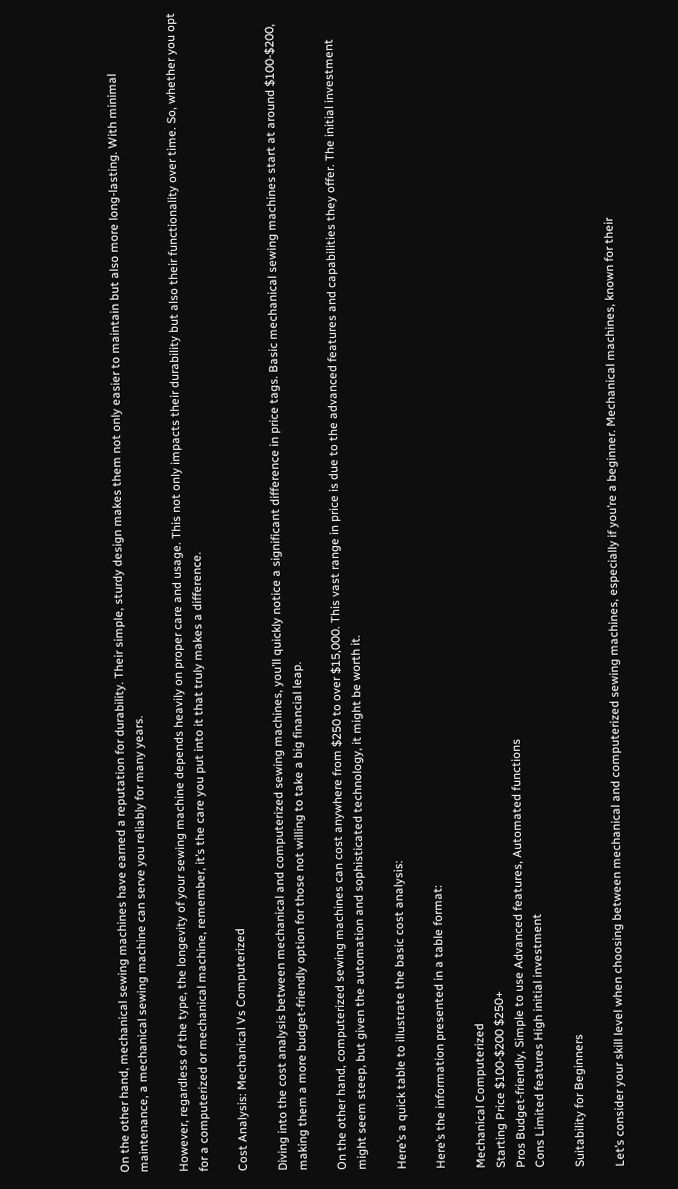On the other hand, mechanical sewing machines have earned a reputation for durability. Their simple, sturdy design makes them not only easier to maintain but also more long-lasting. With minimal maintenance, a mechanical sewing machine can serve you reliably for many years.

However, regardless of the type, the longevity of your sewing machine depends heavily on proper care and usage. This not only impacts their durability but also their functionality over time. So, whether you opt for a computerized or mechanical machine, remember, it’s the care you put into it that truly makes a difference.

Cost Analysis: Mechanical Vs Computerized

Diving into the cost analysis between mechanical and computerized sewing machines, you’ll quickly notice a significant difference in price tags. Basic mechanical sewing machines start at around $100-$200, making them a more budget-friendly option for those not willing to take a big financial leap.

On the other hand, computerized sewing machines can cost anywhere from $250 to over $15,000. This vast range in price is due to the advanced features and capabilities they offer. The initial investment might seem steep, but given the automation and sophisticated technology, it might be worth it.

Here’s a quick table to illustrate the basic cost analysis:

Here’s the information presented in a table format:

Mechanical Computerized
Starting Price $100-$200 $250+
Pros Budget-friendly, Simple to use Advanced features, Automated functions
Cons Limited features High initial investment

Suitability for Beginners

Let’s consider your skill level when choosing between mechanical and computerized sewing machines, especially if you’re a beginner. Mechanical machines, known for their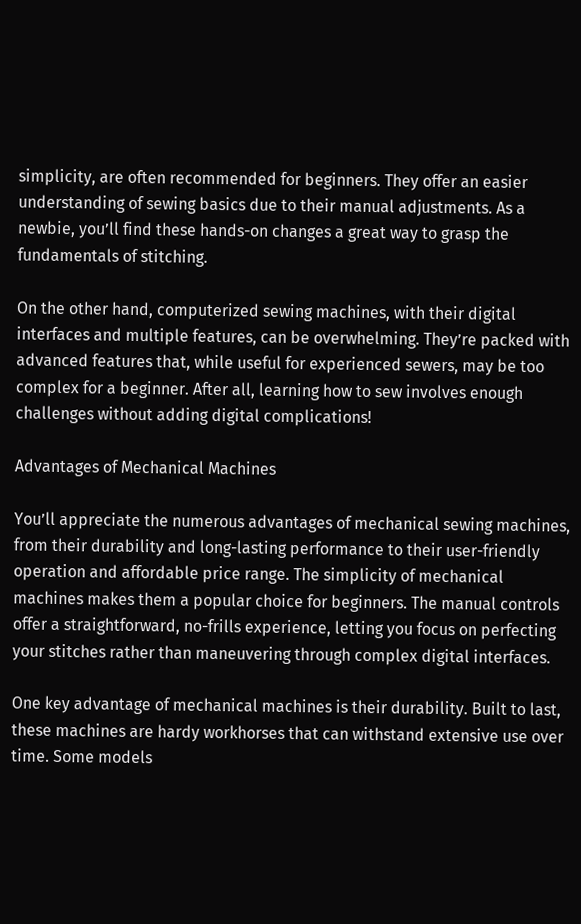simplicity, are often recommended for beginners. They offer an easier understanding of sewing basics due to their manual adjustments. As a newbie, you’ll find these hands-on changes a great way to grasp the fundamentals of stitching.

On the other hand, computerized sewing machines, with their digital interfaces and multiple features, can be overwhelming. They’re packed with advanced features that, while useful for experienced sewers, may be too complex for a beginner. After all, learning how to sew involves enough challenges without adding digital complications!

Advantages of Mechanical Machines

You’ll appreciate the numerous advantages of mechanical sewing machines, from their durability and long-lasting performance to their user-friendly operation and affordable price range. The simplicity of mechanical machines makes them a popular choice for beginners. The manual controls offer a straightforward, no-frills experience, letting you focus on perfecting your stitches rather than maneuvering through complex digital interfaces.

One key advantage of mechanical machines is their durability. Built to last, these machines are hardy workhorses that can withstand extensive use over time. Some models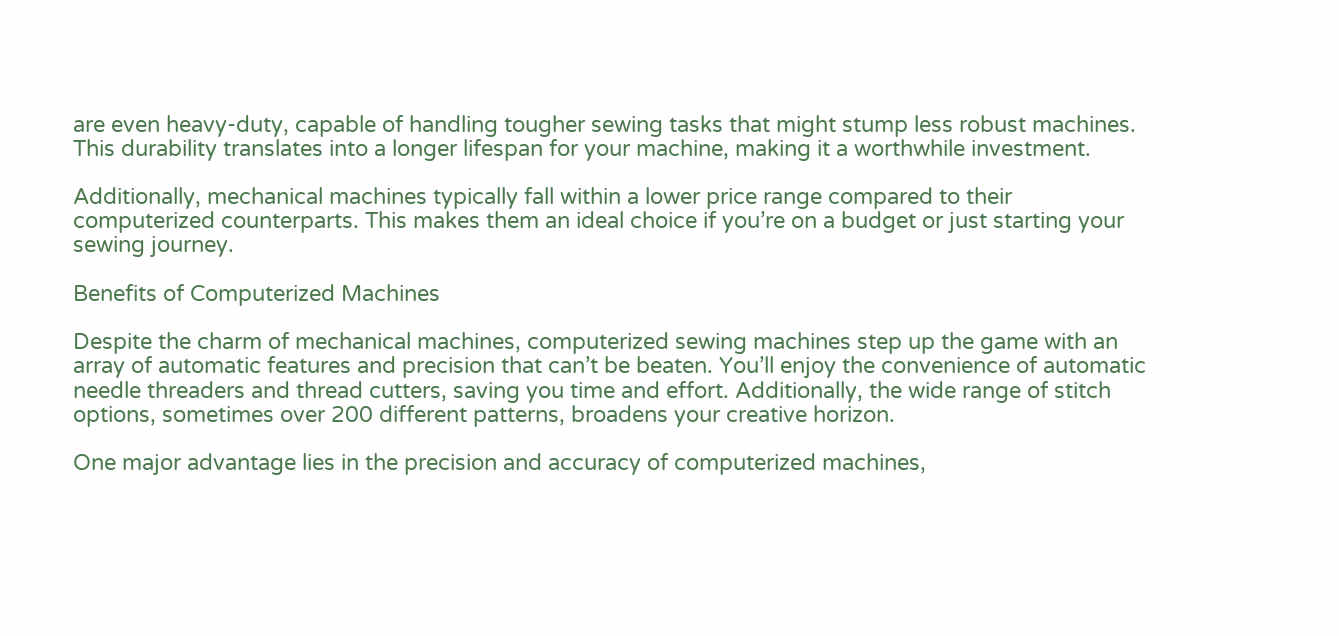are even heavy-duty, capable of handling tougher sewing tasks that might stump less robust machines. This durability translates into a longer lifespan for your machine, making it a worthwhile investment.

Additionally, mechanical machines typically fall within a lower price range compared to their computerized counterparts. This makes them an ideal choice if you’re on a budget or just starting your sewing journey.

Benefits of Computerized Machines

Despite the charm of mechanical machines, computerized sewing machines step up the game with an array of automatic features and precision that can’t be beaten. You’ll enjoy the convenience of automatic needle threaders and thread cutters, saving you time and effort. Additionally, the wide range of stitch options, sometimes over 200 different patterns, broadens your creative horizon.

One major advantage lies in the precision and accuracy of computerized machines,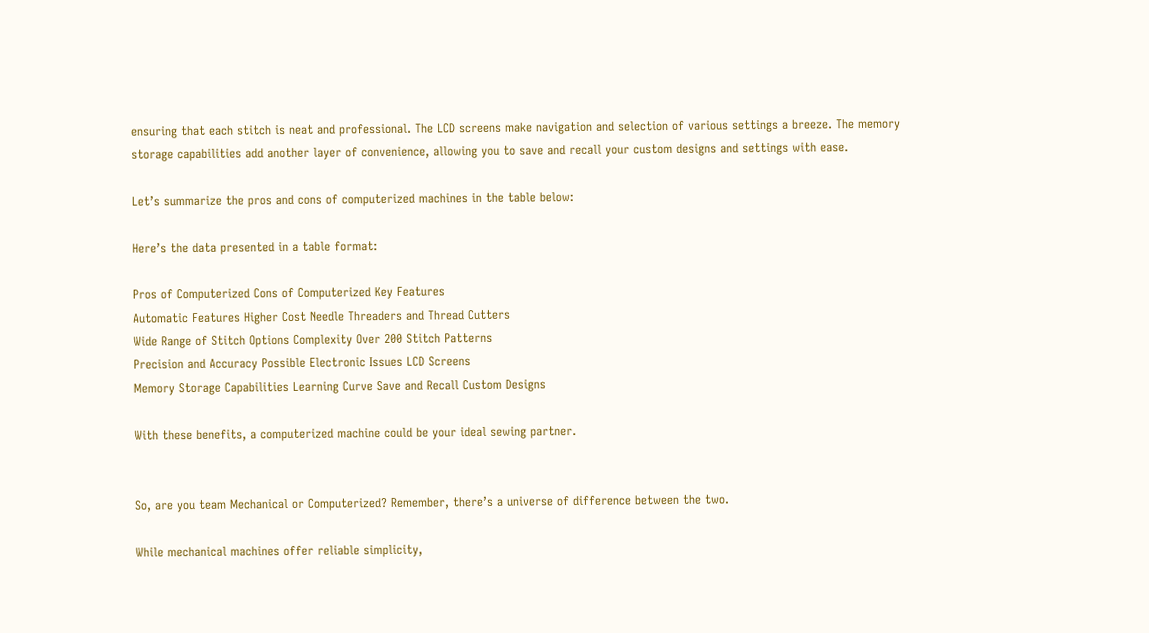ensuring that each stitch is neat and professional. The LCD screens make navigation and selection of various settings a breeze. The memory storage capabilities add another layer of convenience, allowing you to save and recall your custom designs and settings with ease.

Let’s summarize the pros and cons of computerized machines in the table below:

Here’s the data presented in a table format:

Pros of Computerized Cons of Computerized Key Features
Automatic Features Higher Cost Needle Threaders and Thread Cutters
Wide Range of Stitch Options Complexity Over 200 Stitch Patterns
Precision and Accuracy Possible Electronic Issues LCD Screens
Memory Storage Capabilities Learning Curve Save and Recall Custom Designs

With these benefits, a computerized machine could be your ideal sewing partner.


So, are you team Mechanical or Computerized? Remember, there’s a universe of difference between the two.

While mechanical machines offer reliable simplicity,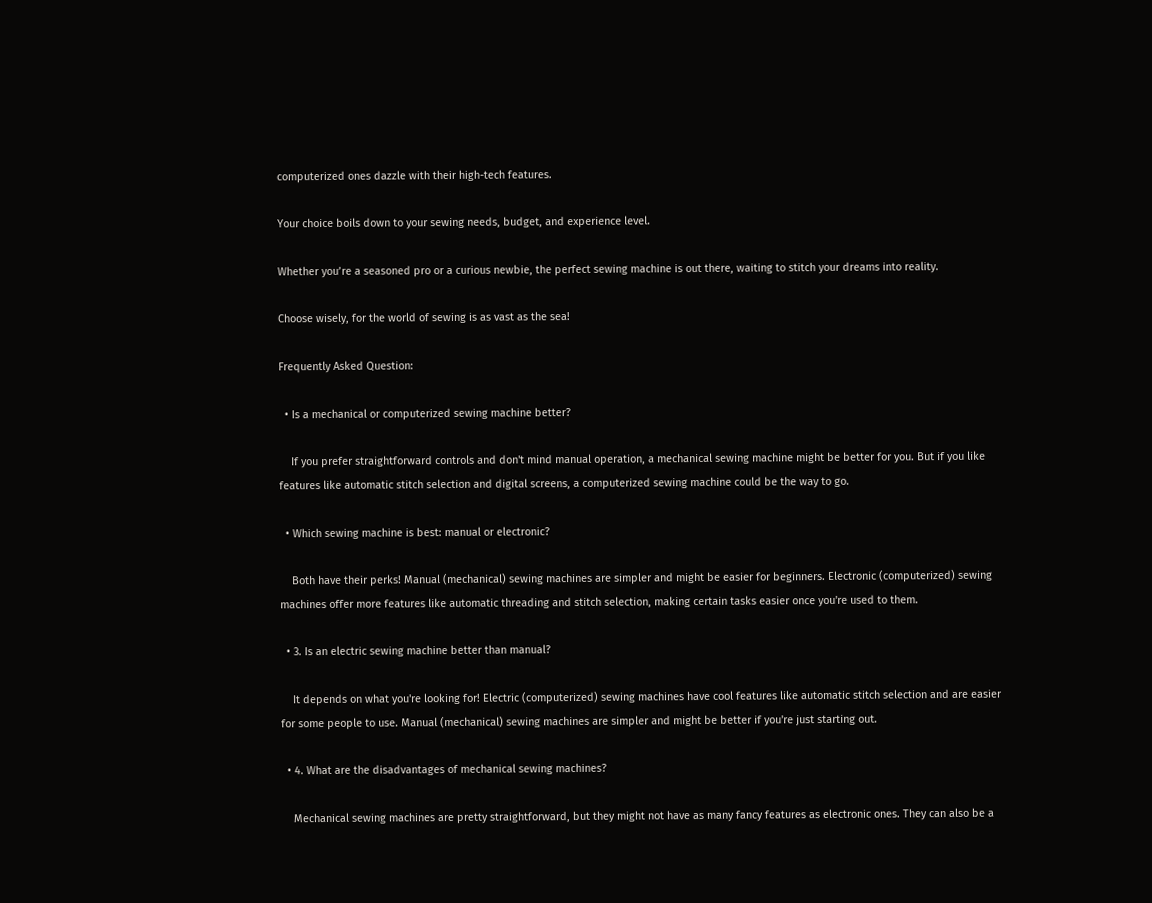computerized ones dazzle with their high-tech features.

Your choice boils down to your sewing needs, budget, and experience level.

Whether you’re a seasoned pro or a curious newbie, the perfect sewing machine is out there, waiting to stitch your dreams into reality.

Choose wisely, for the world of sewing is as vast as the sea!

Frequently Asked Question:

  • Is a mechanical or computerized sewing machine better?

    If you prefer straightforward controls and don't mind manual operation, a mechanical sewing machine might be better for you. But if you like features like automatic stitch selection and digital screens, a computerized sewing machine could be the way to go.

  • Which sewing machine is best: manual or electronic?

    Both have their perks! Manual (mechanical) sewing machines are simpler and might be easier for beginners. Electronic (computerized) sewing machines offer more features like automatic threading and stitch selection, making certain tasks easier once you're used to them.

  • 3. Is an electric sewing machine better than manual?

    It depends on what you're looking for! Electric (computerized) sewing machines have cool features like automatic stitch selection and are easier for some people to use. Manual (mechanical) sewing machines are simpler and might be better if you're just starting out.

  • 4. What are the disadvantages of mechanical sewing machines?

    Mechanical sewing machines are pretty straightforward, but they might not have as many fancy features as electronic ones. They can also be a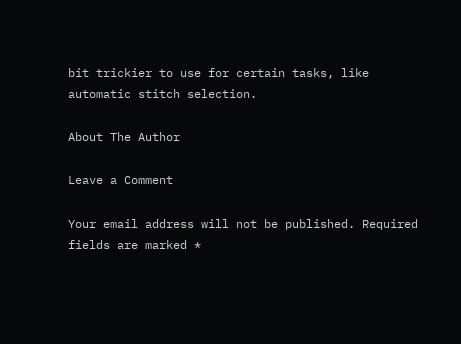bit trickier to use for certain tasks, like automatic stitch selection.

About The Author

Leave a Comment

Your email address will not be published. Required fields are marked *